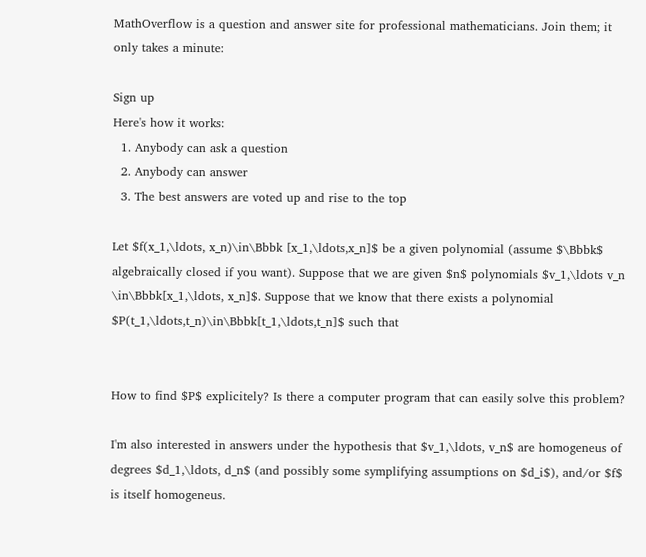MathOverflow is a question and answer site for professional mathematicians. Join them; it only takes a minute:

Sign up
Here's how it works:
  1. Anybody can ask a question
  2. Anybody can answer
  3. The best answers are voted up and rise to the top

Let $f(x_1,\ldots, x_n)\in\Bbbk [x_1,\ldots,x_n]$ be a given polynomial (assume $\Bbbk$ algebraically closed if you want). Suppose that we are given $n$ polynomials $v_1,\ldots v_n \in\Bbbk[x_1,\ldots, x_n]$. Suppose that we know that there exists a polynomial $P(t_1,\ldots,t_n)\in\Bbbk[t_1,\ldots,t_n]$ such that


How to find $P$ explicitely? Is there a computer program that can easily solve this problem?

I'm also interested in answers under the hypothesis that $v_1,\ldots, v_n$ are homogeneus of degrees $d_1,\ldots, d_n$ (and possibly some symplifying assumptions on $d_i$), and/or $f$ is itself homogeneus.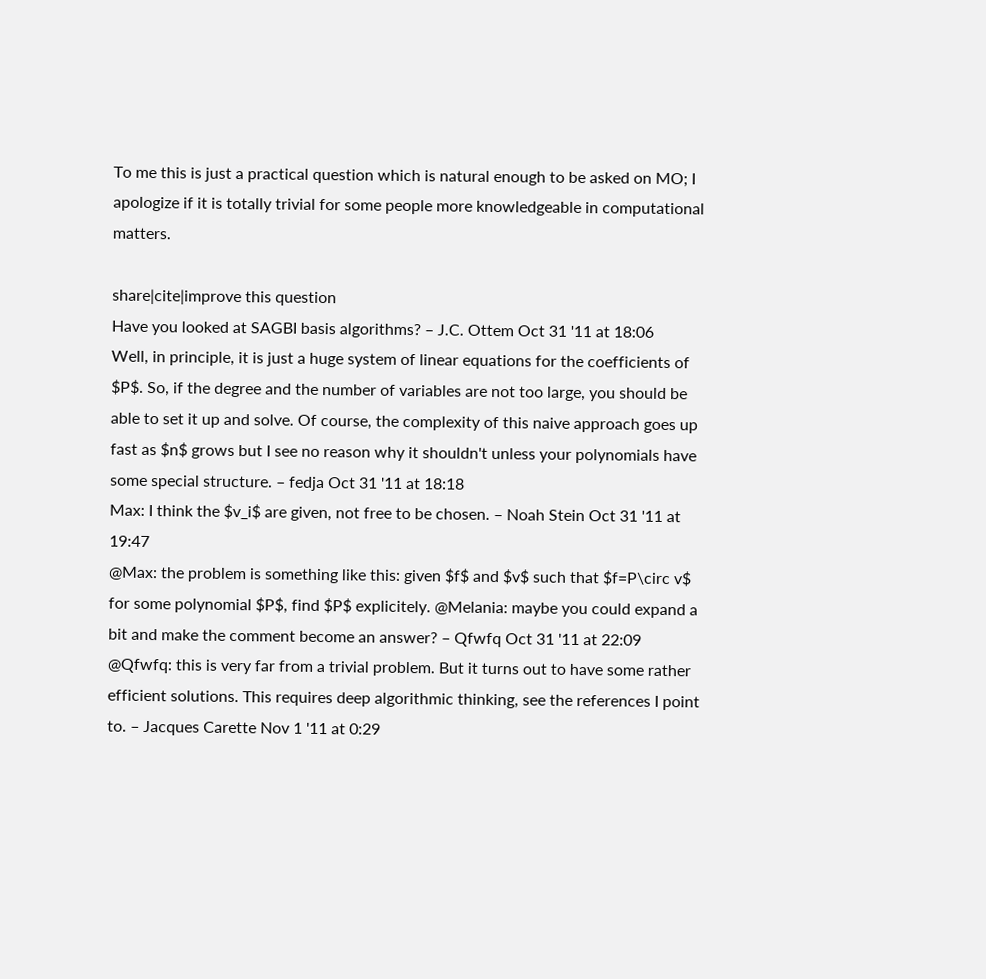To me this is just a practical question which is natural enough to be asked on MO; I apologize if it is totally trivial for some people more knowledgeable in computational matters.

share|cite|improve this question
Have you looked at SAGBI basis algorithms? – J.C. Ottem Oct 31 '11 at 18:06
Well, in principle, it is just a huge system of linear equations for the coefficients of $P$. So, if the degree and the number of variables are not too large, you should be able to set it up and solve. Of course, the complexity of this naive approach goes up fast as $n$ grows but I see no reason why it shouldn't unless your polynomials have some special structure. – fedja Oct 31 '11 at 18:18
Max: I think the $v_i$ are given, not free to be chosen. – Noah Stein Oct 31 '11 at 19:47
@Max: the problem is something like this: given $f$ and $v$ such that $f=P\circ v$ for some polynomial $P$, find $P$ explicitely. @Melania: maybe you could expand a bit and make the comment become an answer? – Qfwfq Oct 31 '11 at 22:09
@Qfwfq: this is very far from a trivial problem. But it turns out to have some rather efficient solutions. This requires deep algorithmic thinking, see the references I point to. – Jacques Carette Nov 1 '11 at 0:29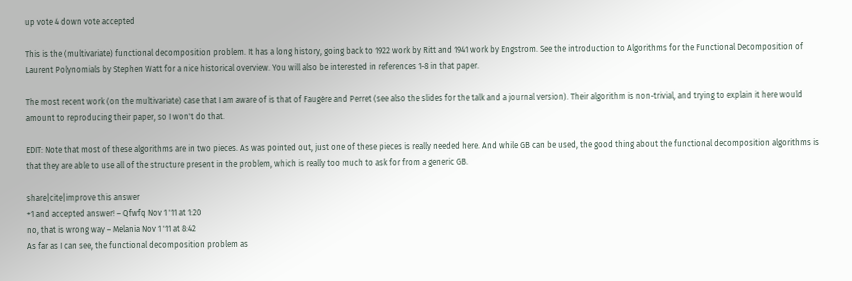up vote 4 down vote accepted

This is the (multivariate) functional decomposition problem. It has a long history, going back to 1922 work by Ritt and 1941 work by Engstrom. See the introduction to Algorithms for the Functional Decomposition of Laurent Polynomials by Stephen Watt for a nice historical overview. You will also be interested in references 1-8 in that paper.

The most recent work (on the multivariate) case that I am aware of is that of Faugère and Perret (see also the slides for the talk and a journal version). Their algorithm is non-trivial, and trying to explain it here would amount to reproducing their paper, so I won't do that.

EDIT: Note that most of these algorithms are in two pieces. As was pointed out, just one of these pieces is really needed here. And while GB can be used, the good thing about the functional decomposition algorithms is that they are able to use all of the structure present in the problem, which is really too much to ask for from a generic GB.

share|cite|improve this answer
+1 and accepted answer! – Qfwfq Nov 1 '11 at 1:20
no, that is wrong way – Melania Nov 1 '11 at 8:42
As far as I can see, the functional decomposition problem as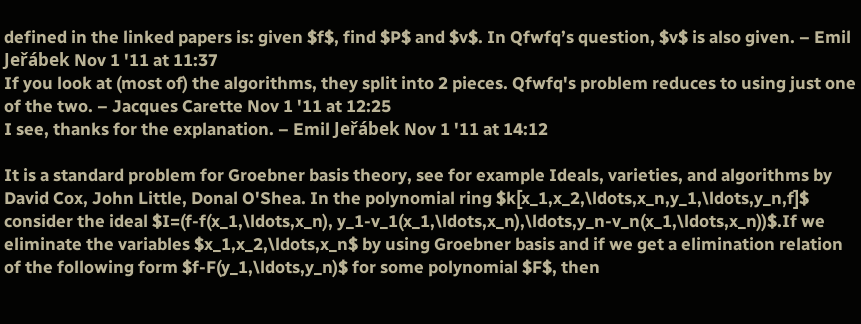defined in the linked papers is: given $f$, find $P$ and $v$. In Qfwfq’s question, $v$ is also given. – Emil Jeřábek Nov 1 '11 at 11:37
If you look at (most of) the algorithms, they split into 2 pieces. Qfwfq's problem reduces to using just one of the two. – Jacques Carette Nov 1 '11 at 12:25
I see, thanks for the explanation. – Emil Jeřábek Nov 1 '11 at 14:12

It is a standard problem for Groebner basis theory, see for example Ideals, varieties, and algorithms by David Cox, John Little, Donal O'Shea. In the polynomial ring $k[x_1,x_2,\ldots,x_n,y_1,\ldots,y_n,f]$ consider the ideal $I=(f-f(x_1,\ldots,x_n), y_1-v_1(x_1,\ldots,x_n),\ldots,y_n-v_n(x_1,\ldots,x_n))$.If we eliminate the variables $x_1,x_2,\ldots,x_n$ by using Groebner basis and if we get a elimination relation of the following form $f-F(y_1,\ldots,y_n)$ for some polynomial $F$, then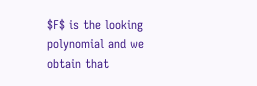$F$ is the looking polynomial and we obtain that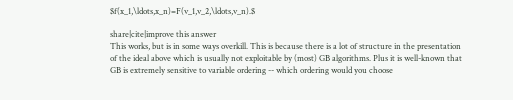$f(x_1,\ldots,x_n)=F(v_1,v_2,\ldots,v_n).$

share|cite|improve this answer
This works, but is in some ways overkill. This is because there is a lot of structure in the presentation of the ideal above which is usually not exploitable by (most) GB algorithms. Plus it is well-known that GB is extremely sensitive to variable ordering -- which ordering would you choose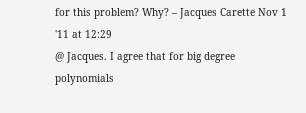for this problem? Why? – Jacques Carette Nov 1 '11 at 12:29
@ Jacques. I agree that for big degree polynomials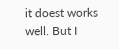it doest works well. But I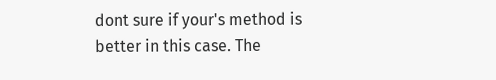dont sure if your's method is better in this case. The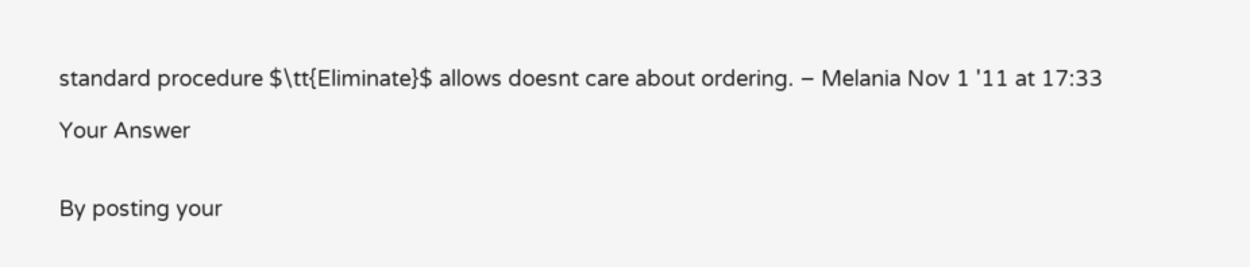standard procedure $\tt{Eliminate}$ allows doesnt care about ordering. – Melania Nov 1 '11 at 17:33

Your Answer


By posting your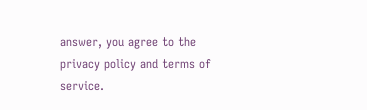answer, you agree to the privacy policy and terms of service.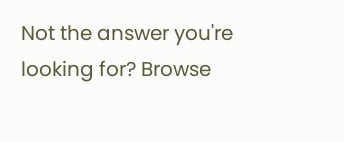Not the answer you're looking for? Browse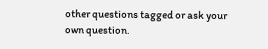other questions tagged or ask your own question.